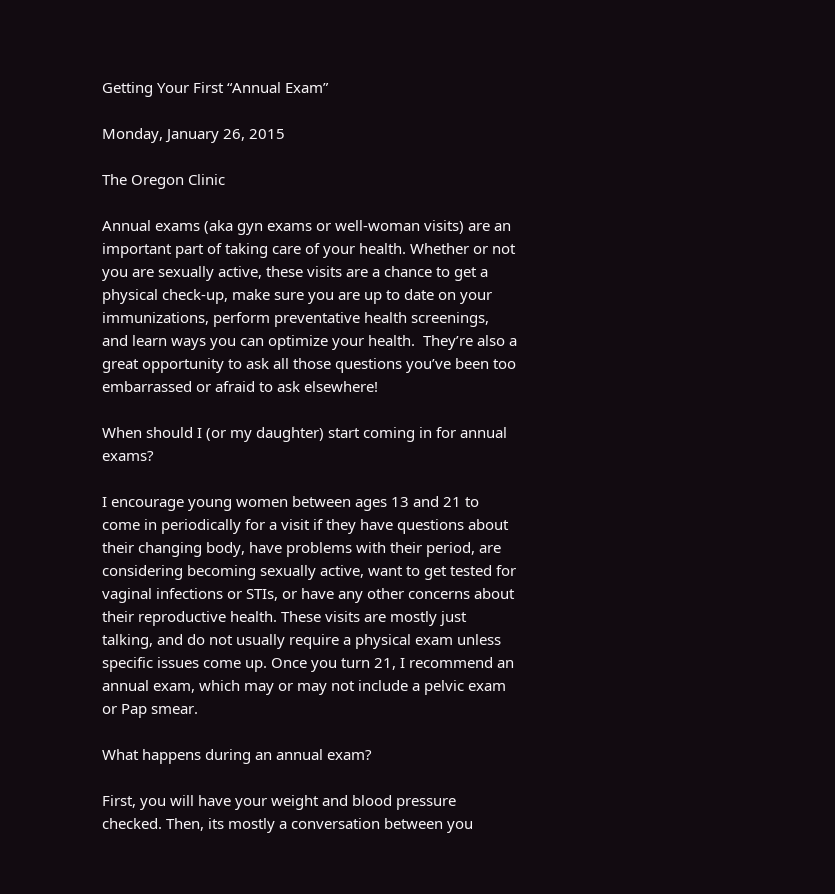Getting Your First “Annual Exam”

Monday, January 26, 2015

The Oregon Clinic

Annual exams (aka gyn exams or well-woman visits) are an important part of taking care of your health. Whether or not you are sexually active, these visits are a chance to get a physical check-up, make sure you are up to date on your immunizations, perform preventative health screenings, and learn ways you can optimize your health.  They’re also a great opportunity to ask all those questions you’ve been too embarrassed or afraid to ask elsewhere!

When should I (or my daughter) start coming in for annual exams?

I encourage young women between ages 13 and 21 to come in periodically for a visit if they have questions about their changing body, have problems with their period, are considering becoming sexually active, want to get tested for vaginal infections or STIs, or have any other concerns about their reproductive health. These visits are mostly just talking, and do not usually require a physical exam unless specific issues come up. Once you turn 21, I recommend an annual exam, which may or may not include a pelvic exam or Pap smear.

What happens during an annual exam?

First, you will have your weight and blood pressure checked. Then, its mostly a conversation between you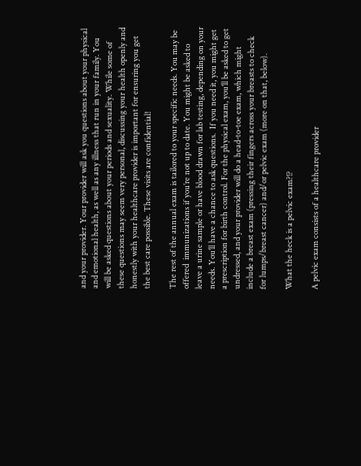and your provider. Your provider will ask you questions about your physical and emotional health, as well as any illness that run in your family. You will be asked questions about your periods and sexuality. While some of these questions may seem very personal, discussing your health openly and honestly with your healthcare provider is important for ensuring you get the best care possible. These visits are confidential!

The rest of the annual exam is tailored to your specific needs. You may be offered  immunizations if you’re not up to date. You might be asked to leave a urine sample or have blood drawn for lab testing, depending on your needs. You’ll have a chance to ask questions.  If you need it, you might get a prescription for birth control. For the physical exam, you’ll be asked to get undressed, and your provider will do a head-to-toe exam, which might include a breast exam (pressing their fingers across your breasts to check for lumps/breast cancer) and/or pelvic exam (more on that, below).

What the heck is a pelvic exam?!?

A pelvic exam consists of a healthcare provider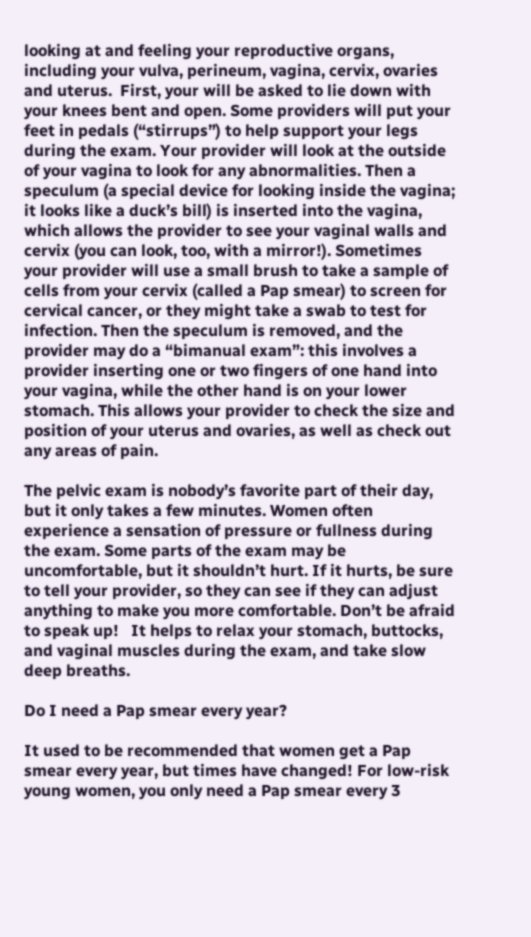looking at and feeling your reproductive organs, including your vulva, perineum, vagina, cervix, ovaries and uterus.  First, your will be asked to lie down with your knees bent and open. Some providers will put your feet in pedals (“stirrups”) to help support your legs during the exam. Your provider will look at the outside of your vagina to look for any abnormalities. Then a speculum (a special device for looking inside the vagina; it looks like a duck’s bill) is inserted into the vagina, which allows the provider to see your vaginal walls and cervix (you can look, too, with a mirror!). Sometimes your provider will use a small brush to take a sample of cells from your cervix (called a Pap smear) to screen for cervical cancer, or they might take a swab to test for infection. Then the speculum is removed, and the provider may do a “bimanual exam”: this involves a provider inserting one or two fingers of one hand into your vagina, while the other hand is on your lower stomach. This allows your provider to check the size and position of your uterus and ovaries, as well as check out any areas of pain.

The pelvic exam is nobody’s favorite part of their day, but it only takes a few minutes. Women often experience a sensation of pressure or fullness during the exam. Some parts of the exam may be uncomfortable, but it shouldn’t hurt. If it hurts, be sure to tell your provider, so they can see if they can adjust anything to make you more comfortable. Don’t be afraid to speak up!   It helps to relax your stomach, buttocks, and vaginal muscles during the exam, and take slow deep breaths.

Do I need a Pap smear every year?

It used to be recommended that women get a Pap smear every year, but times have changed! For low-risk young women, you only need a Pap smear every 3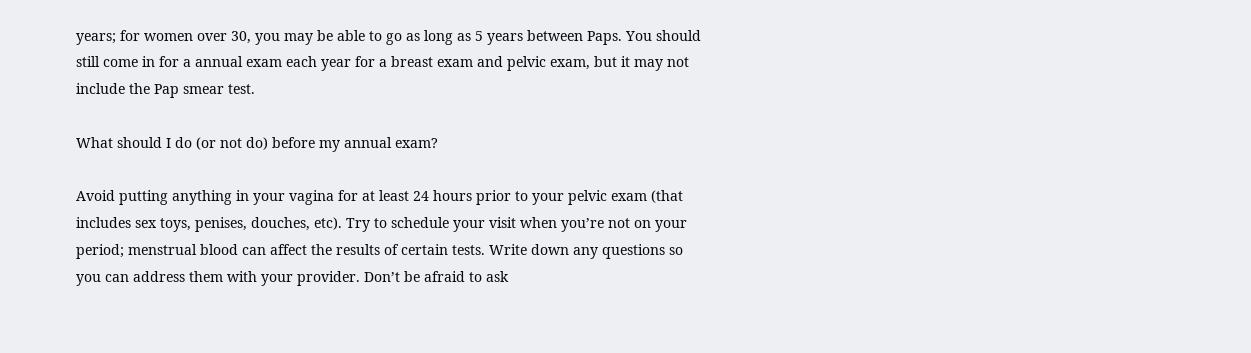years; for women over 30, you may be able to go as long as 5 years between Paps. You should still come in for a annual exam each year for a breast exam and pelvic exam, but it may not include the Pap smear test.

What should I do (or not do) before my annual exam?

Avoid putting anything in your vagina for at least 24 hours prior to your pelvic exam (that includes sex toys, penises, douches, etc). Try to schedule your visit when you’re not on your period; menstrual blood can affect the results of certain tests. Write down any questions so you can address them with your provider. Don’t be afraid to ask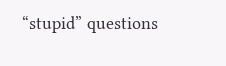“stupid” questions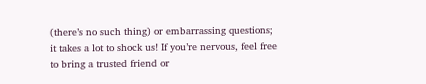(there’s no such thing) or embarrassing questions;  it takes a lot to shock us! If you’re nervous, feel free to bring a trusted friend or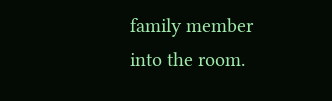family member into the room.